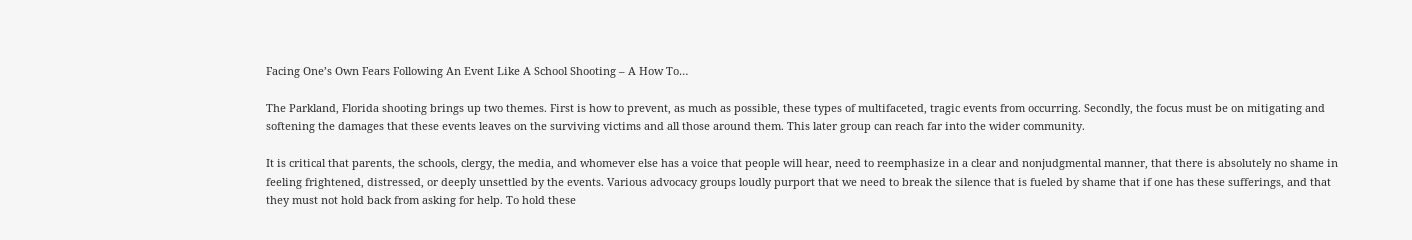Facing One’s Own Fears Following An Event Like A School Shooting – A How To…

The Parkland, Florida shooting brings up two themes. First is how to prevent, as much as possible, these types of multifaceted, tragic events from occurring. Secondly, the focus must be on mitigating and softening the damages that these events leaves on the surviving victims and all those around them. This later group can reach far into the wider community.

It is critical that parents, the schools, clergy, the media, and whomever else has a voice that people will hear, need to reemphasize in a clear and nonjudgmental manner, that there is absolutely no shame in feeling frightened, distressed, or deeply unsettled by the events. Various advocacy groups loudly purport that we need to break the silence that is fueled by shame that if one has these sufferings, and that they must not hold back from asking for help. To hold these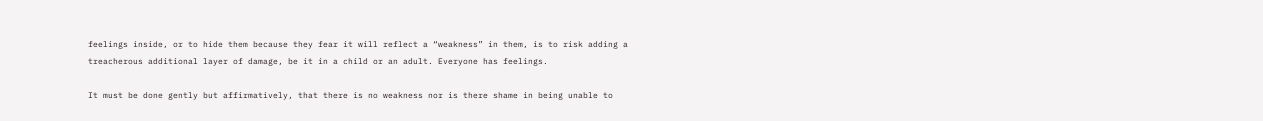feelings inside, or to hide them because they fear it will reflect a “weakness” in them, is to risk adding a treacherous additional layer of damage, be it in a child or an adult. Everyone has feelings.

It must be done gently but affirmatively, that there is no weakness nor is there shame in being unable to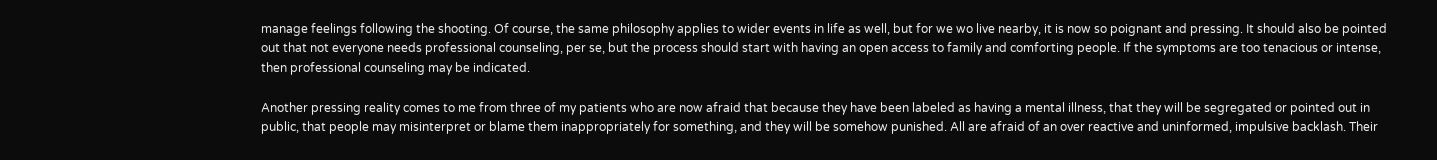manage feelings following the shooting. Of course, the same philosophy applies to wider events in life as well, but for we wo live nearby, it is now so poignant and pressing. It should also be pointed out that not everyone needs professional counseling, per se, but the process should start with having an open access to family and comforting people. If the symptoms are too tenacious or intense, then professional counseling may be indicated.

Another pressing reality comes to me from three of my patients who are now afraid that because they have been labeled as having a mental illness, that they will be segregated or pointed out in public, that people may misinterpret or blame them inappropriately for something, and they will be somehow punished. All are afraid of an over reactive and uninformed, impulsive backlash. Their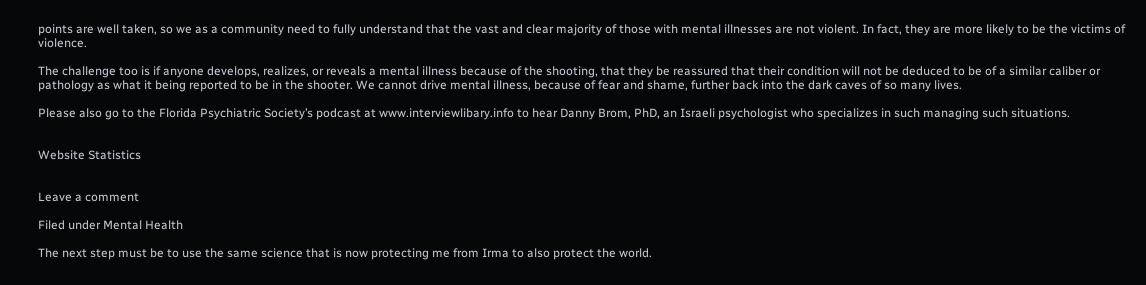points are well taken, so we as a community need to fully understand that the vast and clear majority of those with mental illnesses are not violent. In fact, they are more likely to be the victims of violence.

The challenge too is if anyone develops, realizes, or reveals a mental illness because of the shooting, that they be reassured that their condition will not be deduced to be of a similar caliber or pathology as what it being reported to be in the shooter. We cannot drive mental illness, because of fear and shame, further back into the dark caves of so many lives.

Please also go to the Florida Psychiatric Society’s podcast at www.interviewlibary.info to hear Danny Brom, PhD, an Israeli psychologist who specializes in such managing such situations.


Website Statistics


Leave a comment

Filed under Mental Health

The next step must be to use the same science that is now protecting me from Irma to also protect the world.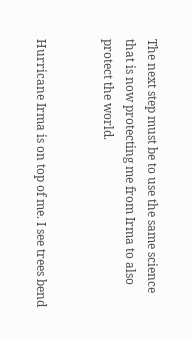The next step must be to use the same science that is now protecting me from Irma to also protect the world.


Hurricane Irma is on top of me. I see trees bend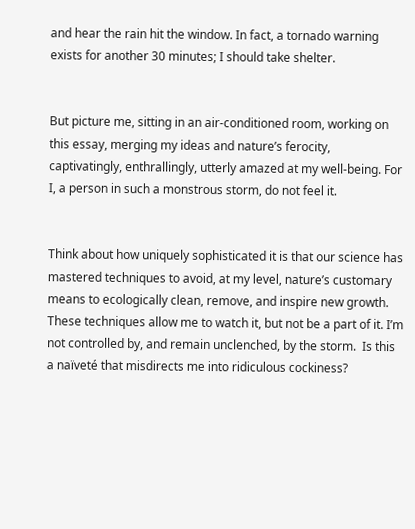and hear the rain hit the window. In fact, a tornado warning exists for another 30 minutes; I should take shelter.


But picture me, sitting in an air-conditioned room, working on this essay, merging my ideas and nature’s ferocity, captivatingly, enthrallingly, utterly amazed at my well-being. For I, a person in such a monstrous storm, do not feel it.


Think about how uniquely sophisticated it is that our science has mastered techniques to avoid, at my level, nature’s customary means to ecologically clean, remove, and inspire new growth. These techniques allow me to watch it, but not be a part of it. I’m not controlled by, and remain unclenched, by the storm.  Is this a naïveté that misdirects me into ridiculous cockiness?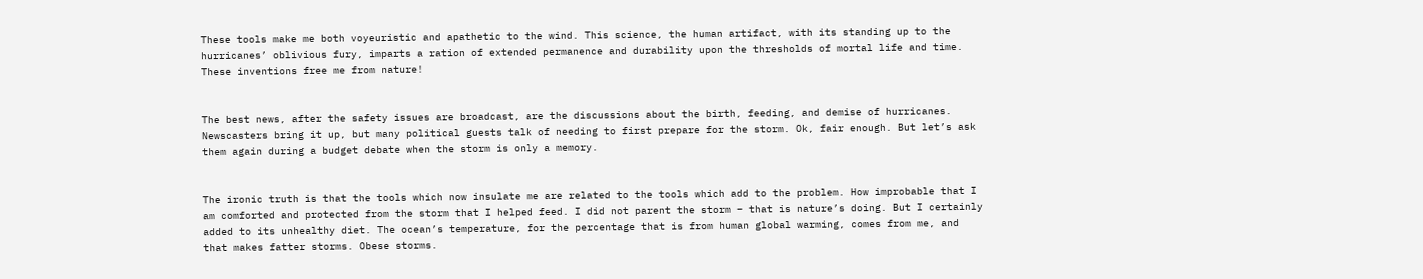These tools make me both voyeuristic and apathetic to the wind. This science, the human artifact, with its standing up to the hurricanes’ oblivious fury, imparts a ration of extended permanence and durability upon the thresholds of mortal life and time.  These inventions free me from nature!


The best news, after the safety issues are broadcast, are the discussions about the birth, feeding, and demise of hurricanes. Newscasters bring it up, but many political guests talk of needing to first prepare for the storm. Ok, fair enough. But let’s ask them again during a budget debate when the storm is only a memory.


The ironic truth is that the tools which now insulate me are related to the tools which add to the problem. How improbable that I am comforted and protected from the storm that I helped feed. I did not parent the storm – that is nature’s doing. But I certainly added to its unhealthy diet. The ocean’s temperature, for the percentage that is from human global warming, comes from me, and that makes fatter storms. Obese storms.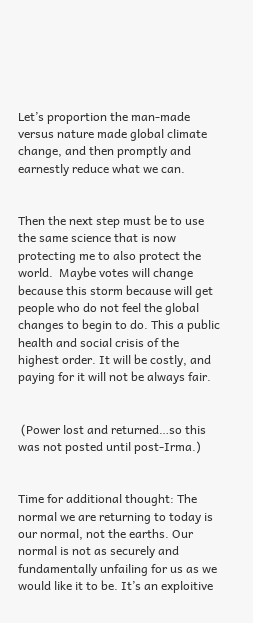Let’s proportion the man-made versus nature made global climate change, and then promptly and earnestly reduce what we can.


Then the next step must be to use the same science that is now protecting me to also protect the world.  Maybe votes will change because this storm because will get people who do not feel the global changes to begin to do. This a public health and social crisis of the highest order. It will be costly, and paying for it will not be always fair.


 (Power lost and returned…so this was not posted until post-Irma.)


Time for additional thought: The normal we are returning to today is our normal, not the earths. Our normal is not as securely and fundamentally unfailing for us as we would like it to be. It’s an exploitive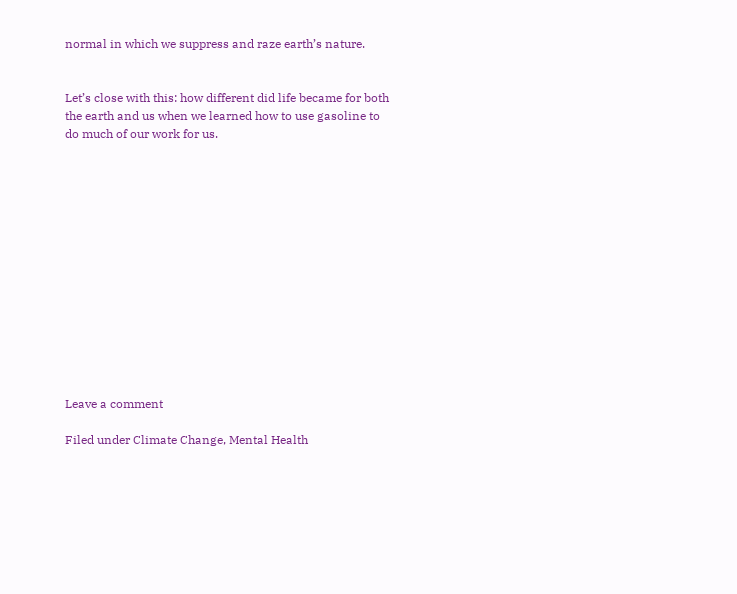normal in which we suppress and raze earth’s nature.


Let’s close with this: how different did life became for both the earth and us when we learned how to use gasoline to do much of our work for us.














Leave a comment

Filed under Climate Change, Mental Health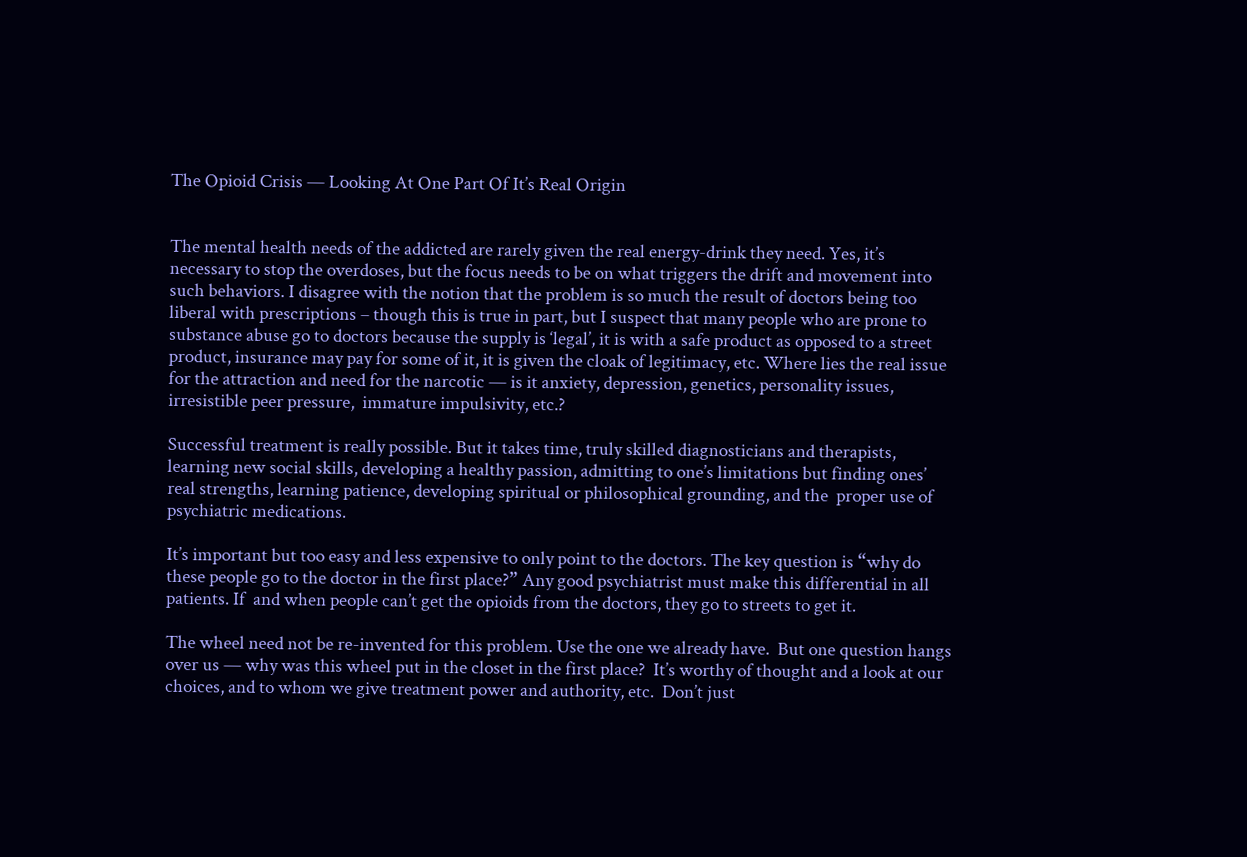The Opioid Crisis — Looking At One Part Of It’s Real Origin


The mental health needs of the addicted are rarely given the real energy-drink they need. Yes, it’s necessary to stop the overdoses, but the focus needs to be on what triggers the drift and movement into such behaviors. I disagree with the notion that the problem is so much the result of doctors being too liberal with prescriptions – though this is true in part, but I suspect that many people who are prone to substance abuse go to doctors because the supply is ‘legal’, it is with a safe product as opposed to a street product, insurance may pay for some of it, it is given the cloak of legitimacy, etc. Where lies the real issue for the attraction and need for the narcotic — is it anxiety, depression, genetics, personality issues, irresistible peer pressure,  immature impulsivity, etc.?

Successful treatment is really possible. But it takes time, truly skilled diagnosticians and therapists, learning new social skills, developing a healthy passion, admitting to one’s limitations but finding ones’ real strengths, learning patience, developing spiritual or philosophical grounding, and the  proper use of psychiatric medications.

It’s important but too easy and less expensive to only point to the doctors. The key question is “why do these people go to the doctor in the first place?” Any good psychiatrist must make this differential in all patients. If  and when people can’t get the opioids from the doctors, they go to streets to get it.

The wheel need not be re-invented for this problem. Use the one we already have.  But one question hangs over us — why was this wheel put in the closet in the first place?  It’s worthy of thought and a look at our choices, and to whom we give treatment power and authority, etc.  Don’t just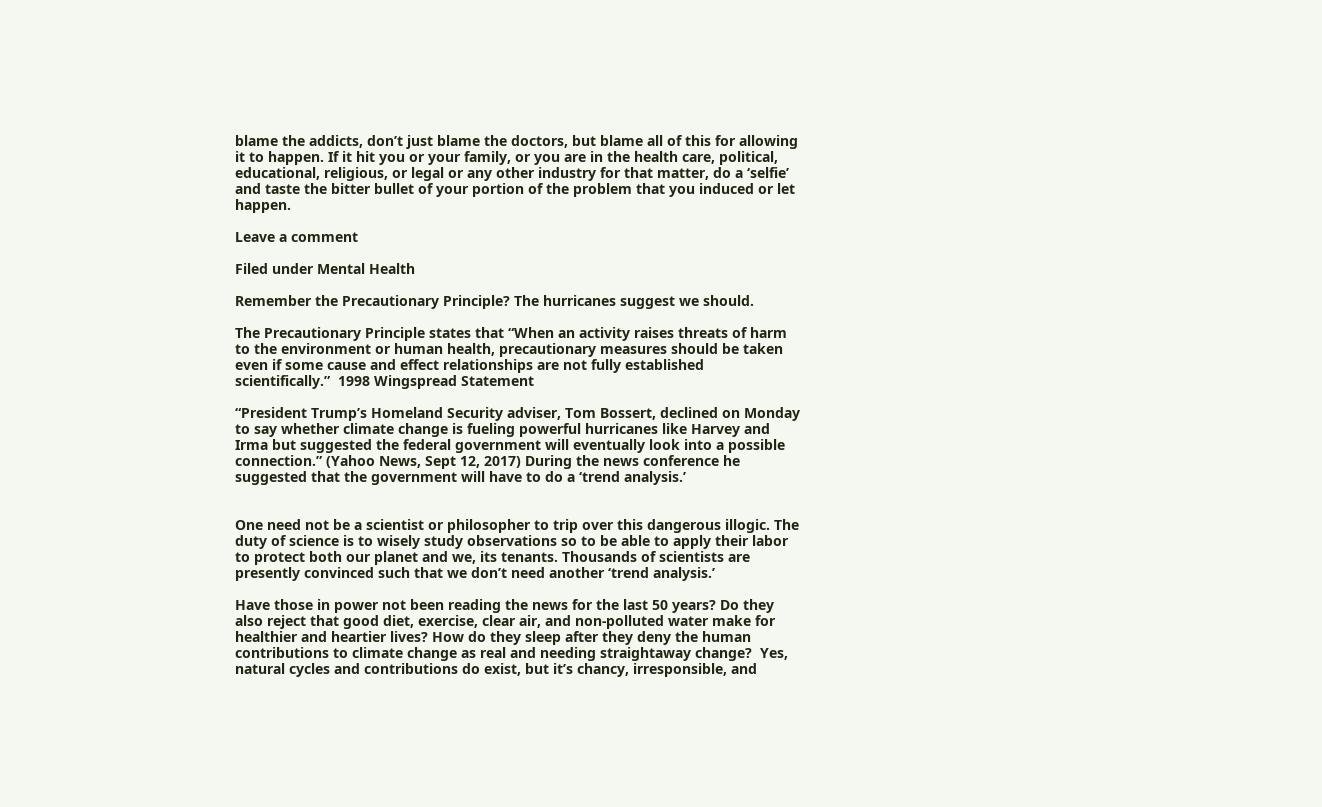blame the addicts, don’t just blame the doctors, but blame all of this for allowing it to happen. If it hit you or your family, or you are in the health care, political, educational, religious, or legal or any other industry for that matter, do a ‘selfie’ and taste the bitter bullet of your portion of the problem that you induced or let happen.

Leave a comment

Filed under Mental Health

Remember the Precautionary Principle? The hurricanes suggest we should.

The Precautionary Principle states that “When an activity raises threats of harm to the environment or human health, precautionary measures should be taken even if some cause and effect relationships are not fully established scientifically.”  1998 Wingspread Statement

“President Trump’s Homeland Security adviser, Tom Bossert, declined on Monday to say whether climate change is fueling powerful hurricanes like Harvey and Irma but suggested the federal government will eventually look into a possible connection.” (Yahoo News, Sept 12, 2017) During the news conference he suggested that the government will have to do a ‘trend analysis.’


One need not be a scientist or philosopher to trip over this dangerous illogic. The duty of science is to wisely study observations so to be able to apply their labor to protect both our planet and we, its tenants. Thousands of scientists are presently convinced such that we don’t need another ‘trend analysis.’

Have those in power not been reading the news for the last 50 years? Do they also reject that good diet, exercise, clear air, and non-polluted water make for healthier and heartier lives? How do they sleep after they deny the human contributions to climate change as real and needing straightaway change?  Yes, natural cycles and contributions do exist, but it’s chancy, irresponsible, and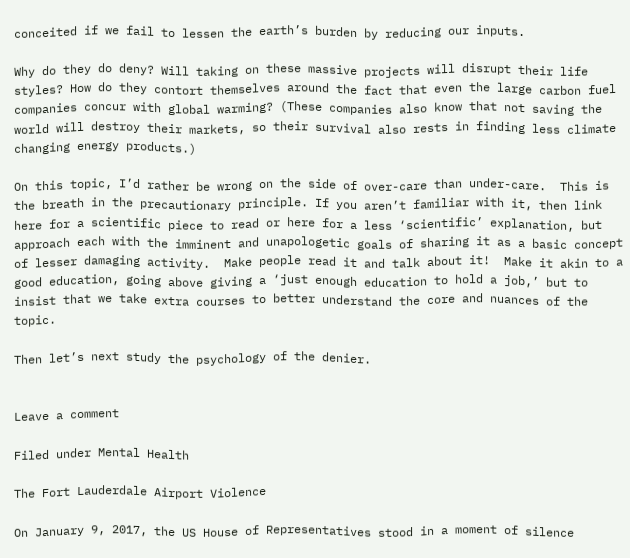conceited if we fail to lessen the earth’s burden by reducing our inputs.

Why do they do deny? Will taking on these massive projects will disrupt their life styles? How do they contort themselves around the fact that even the large carbon fuel companies concur with global warming? (These companies also know that not saving the world will destroy their markets, so their survival also rests in finding less climate changing energy products.)

On this topic, I’d rather be wrong on the side of over-care than under-care.  This is the breath in the precautionary principle. If you aren’t familiar with it, then link here for a scientific piece to read or here for a less ‘scientific’ explanation, but approach each with the imminent and unapologetic goals of sharing it as a basic concept of lesser damaging activity.  Make people read it and talk about it!  Make it akin to a good education, going above giving a ‘just enough education to hold a job,’ but to insist that we take extra courses to better understand the core and nuances of the topic.

Then let’s next study the psychology of the denier.


Leave a comment

Filed under Mental Health

The Fort Lauderdale Airport Violence

On January 9, 2017, the US House of Representatives stood in a moment of silence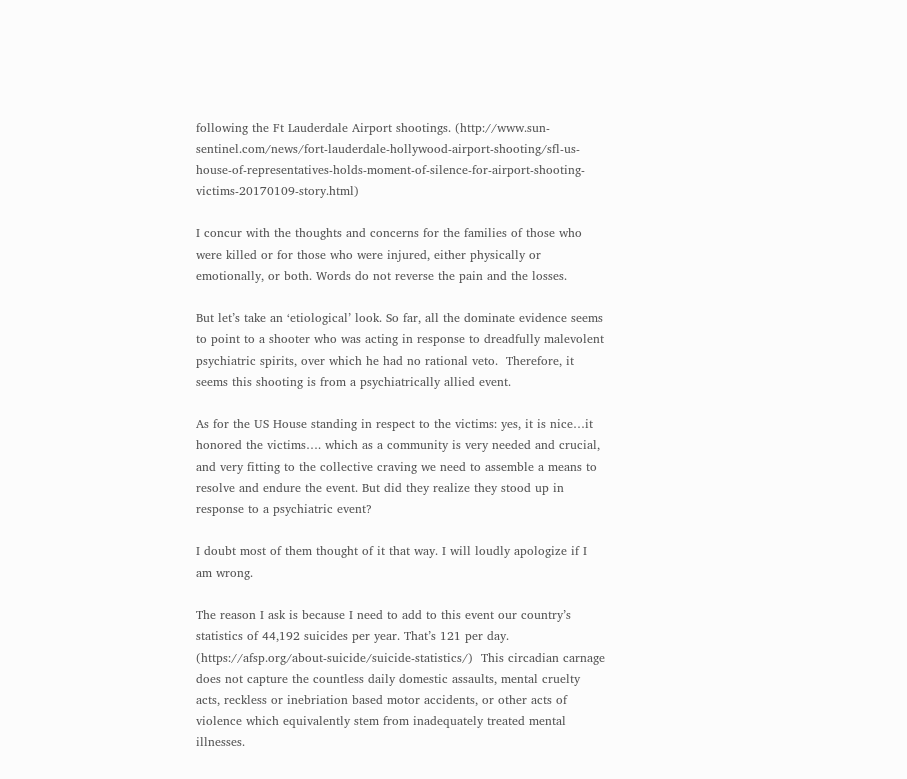following the Ft Lauderdale Airport shootings. (http://www.sun-sentinel.com/news/fort-lauderdale-hollywood-airport-shooting/sfl-us-house-of-representatives-holds-moment-of-silence-for-airport-shooting-victims-20170109-story.html)

I concur with the thoughts and concerns for the families of those who were killed or for those who were injured, either physically or emotionally, or both. Words do not reverse the pain and the losses.

But let’s take an ‘etiological’ look. So far, all the dominate evidence seems to point to a shooter who was acting in response to dreadfully malevolent psychiatric spirits, over which he had no rational veto.  Therefore, it seems this shooting is from a psychiatrically allied event.

As for the US House standing in respect to the victims: yes, it is nice…it honored the victims…. which as a community is very needed and crucial, and very fitting to the collective craving we need to assemble a means to resolve and endure the event. But did they realize they stood up in response to a psychiatric event?

I doubt most of them thought of it that way. I will loudly apologize if I am wrong.

The reason I ask is because I need to add to this event our country’s statistics of 44,192 suicides per year. That’s 121 per day. (https://afsp.org/about-suicide/suicide-statistics/)  This circadian carnage does not capture the countless daily domestic assaults, mental cruelty acts, reckless or inebriation based motor accidents, or other acts of violence which equivalently stem from inadequately treated mental illnesses.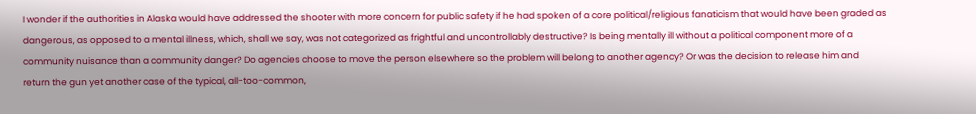I wonder if the authorities in Alaska would have addressed the shooter with more concern for public safety if he had spoken of a core political/religious fanaticism that would have been graded as dangerous, as opposed to a mental illness, which, shall we say, was not categorized as frightful and uncontrollably destructive? Is being mentally ill without a political component more of a community nuisance than a community danger? Do agencies choose to move the person elsewhere so the problem will belong to another agency? Or was the decision to release him and return the gun yet another case of the typical, all-too-common,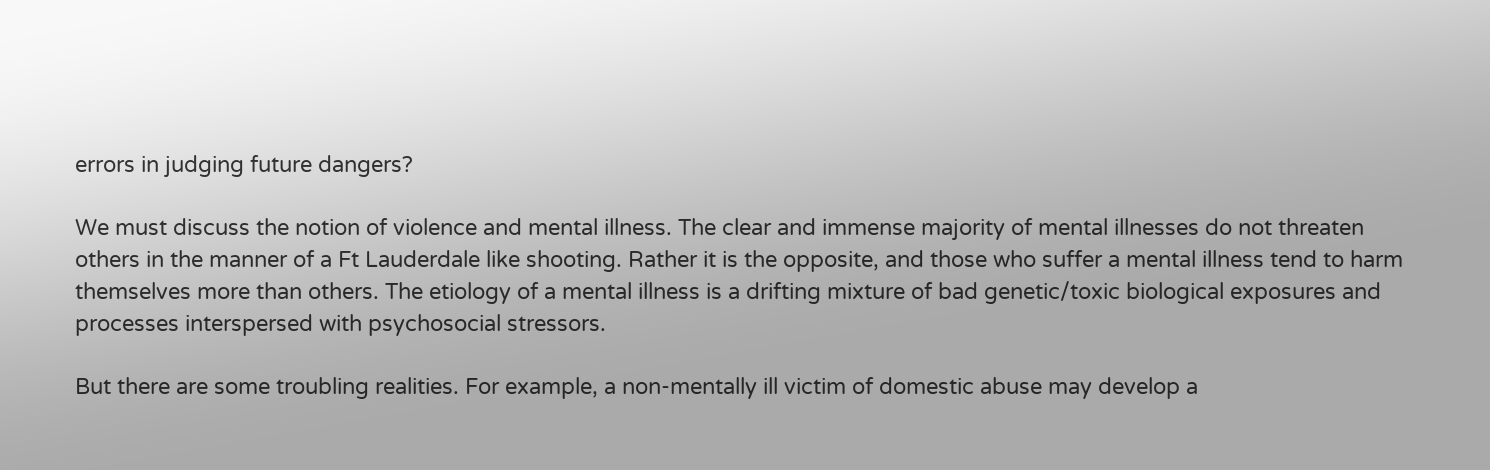errors in judging future dangers?

We must discuss the notion of violence and mental illness. The clear and immense majority of mental illnesses do not threaten others in the manner of a Ft Lauderdale like shooting. Rather it is the opposite, and those who suffer a mental illness tend to harm themselves more than others. The etiology of a mental illness is a drifting mixture of bad genetic/toxic biological exposures and processes interspersed with psychosocial stressors.

But there are some troubling realities. For example, a non-mentally ill victim of domestic abuse may develop a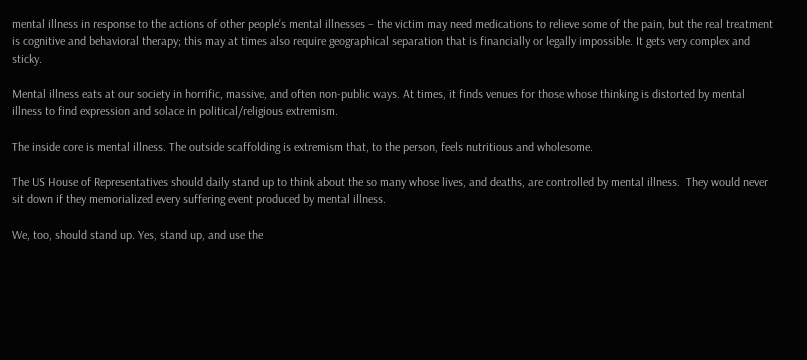mental illness in response to the actions of other people’s mental illnesses – the victim may need medications to relieve some of the pain, but the real treatment is cognitive and behavioral therapy; this may at times also require geographical separation that is financially or legally impossible. It gets very complex and sticky.

Mental illness eats at our society in horrific, massive, and often non-public ways. At times, it finds venues for those whose thinking is distorted by mental illness to find expression and solace in political/religious extremism.

The inside core is mental illness. The outside scaffolding is extremism that, to the person, feels nutritious and wholesome.

The US House of Representatives should daily stand up to think about the so many whose lives, and deaths, are controlled by mental illness.  They would never sit down if they memorialized every suffering event produced by mental illness.

We, too, should stand up. Yes, stand up, and use the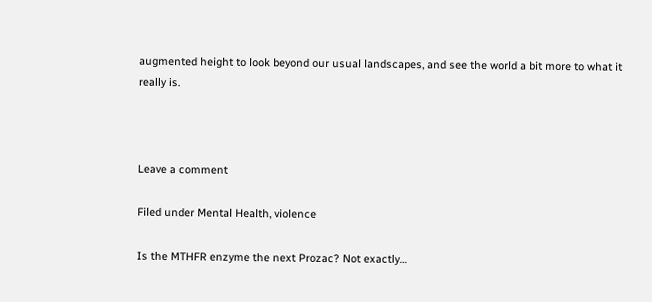augmented height to look beyond our usual landscapes, and see the world a bit more to what it really is.



Leave a comment

Filed under Mental Health, violence

Is the MTHFR enzyme the next Prozac? Not exactly…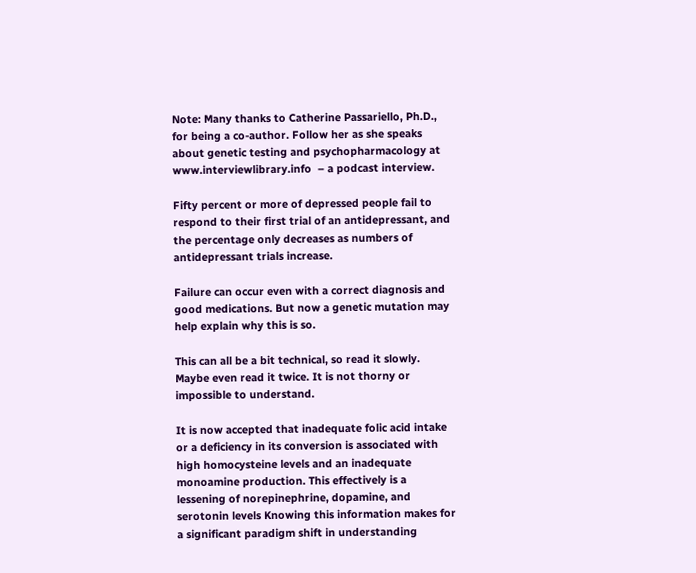Note: Many thanks to Catherine Passariello, Ph.D., for being a co-author. Follow her as she speaks about genetic testing and psychopharmacology at www.interviewlibrary.info  – a podcast interview.

Fifty percent or more of depressed people fail to respond to their first trial of an antidepressant, and the percentage only decreases as numbers of antidepressant trials increase.

Failure can occur even with a correct diagnosis and good medications. But now a genetic mutation may help explain why this is so.

This can all be a bit technical, so read it slowly. Maybe even read it twice. It is not thorny or impossible to understand.

It is now accepted that inadequate folic acid intake or a deficiency in its conversion is associated with high homocysteine levels and an inadequate monoamine production. This effectively is a lessening of norepinephrine, dopamine, and serotonin levels Knowing this information makes for a significant paradigm shift in understanding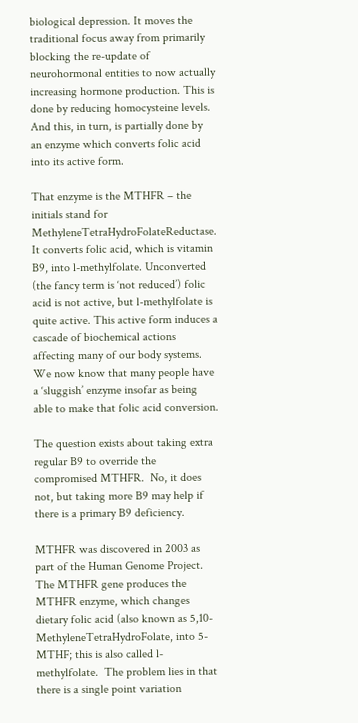biological depression. It moves the traditional focus away from primarily blocking the re-update of neurohormonal entities to now actually increasing hormone production. This is done by reducing homocysteine levels. And this, in turn, is partially done by an enzyme which converts folic acid into its active form.

That enzyme is the MTHFR – the initials stand for MethyleneTetraHydroFolateReductase. It converts folic acid, which is vitamin B9, into l-methylfolate. Unconverted (the fancy term is ‘not reduced’) folic acid is not active, but l-methylfolate is quite active. This active form induces a cascade of biochemical actions affecting many of our body systems.  We now know that many people have a ‘sluggish’ enzyme insofar as being able to make that folic acid conversion.

The question exists about taking extra regular B9 to override the compromised MTHFR.  No, it does not, but taking more B9 may help if there is a primary B9 deficiency.

MTHFR was discovered in 2003 as part of the Human Genome Project. The MTHFR gene produces the MTHFR enzyme, which changes dietary folic acid (also known as 5,10- MethyleneTetraHydroFolate, into 5-MTHF; this is also called l-methylfolate.  The problem lies in that there is a single point variation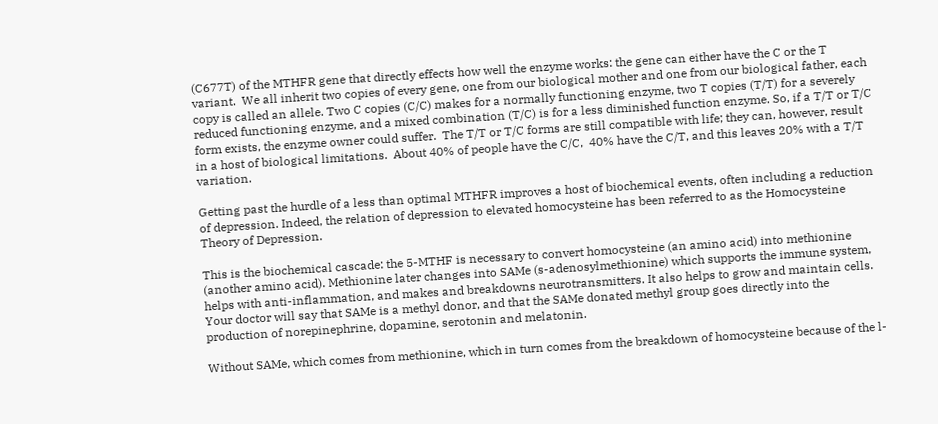(C677T) of the MTHFR gene that directly effects how well the enzyme works: the gene can either have the C or the T variant.  We all inherit two copies of every gene, one from our biological mother and one from our biological father, each copy is called an allele. Two C copies (C/C) makes for a normally functioning enzyme, two T copies (T/T) for a severely reduced functioning enzyme, and a mixed combination (T/C) is for a less diminished function enzyme. So, if a T/T or T/C form exists, the enzyme owner could suffer.  The T/T or T/C forms are still compatible with life; they can, however, result in a host of biological limitations.  About 40% of people have the C/C,  40% have the C/T, and this leaves 20% with a T/T variation.

Getting past the hurdle of a less than optimal MTHFR improves a host of biochemical events, often including a reduction of depression. Indeed, the relation of depression to elevated homocysteine has been referred to as the Homocysteine Theory of Depression.

This is the biochemical cascade: the 5-MTHF is necessary to convert homocysteine (an amino acid) into methionine (another amino acid). Methionine later changes into SAMe (s-adenosylmethionine) which supports the immune system, helps with anti-inflammation, and makes and breakdowns neurotransmitters. It also helps to grow and maintain cells. Your doctor will say that SAMe is a methyl donor, and that the SAMe donated methyl group goes directly into the production of norepinephrine, dopamine, serotonin and melatonin.

Without SAMe, which comes from methionine, which in turn comes from the breakdown of homocysteine because of the l-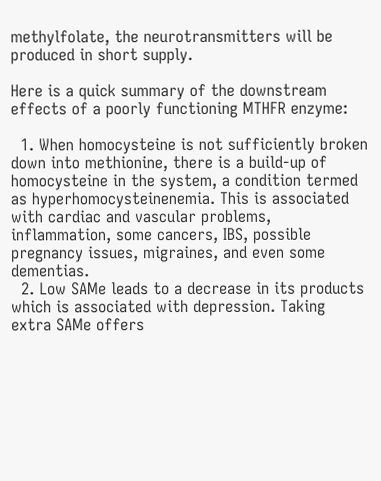methylfolate, the neurotransmitters will be produced in short supply.

Here is a quick summary of the downstream effects of a poorly functioning MTHFR enzyme:

  1. When homocysteine is not sufficiently broken down into methionine, there is a build-up of homocysteine in the system, a condition termed as hyperhomocysteinenemia. This is associated with cardiac and vascular problems, inflammation, some cancers, IBS, possible pregnancy issues, migraines, and even some dementias.
  2. Low SAMe leads to a decrease in its products which is associated with depression. Taking extra SAMe offers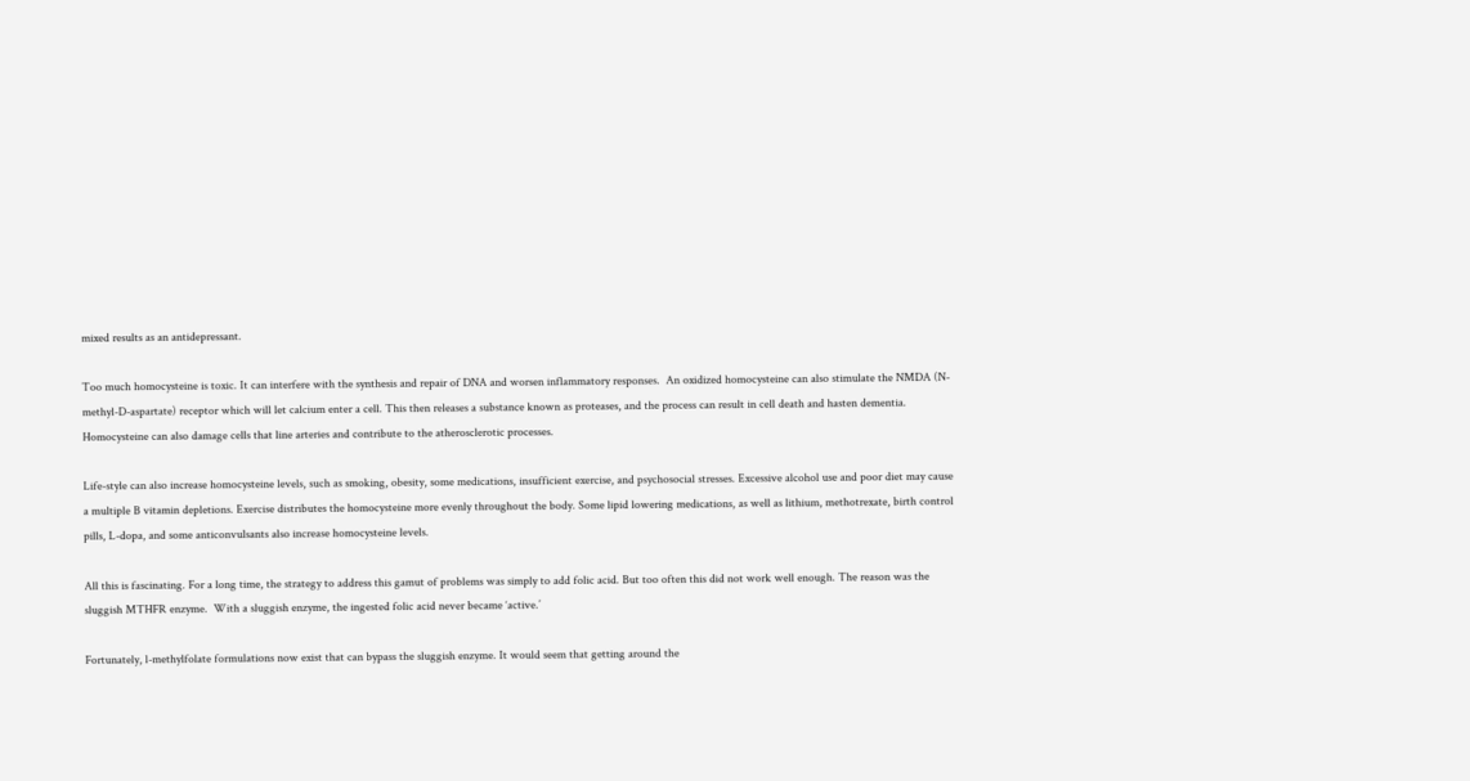mixed results as an antidepressant.

Too much homocysteine is toxic. It can interfere with the synthesis and repair of DNA and worsen inflammatory responses.  An oxidized homocysteine can also stimulate the NMDA (N-methyl-D-aspartate) receptor which will let calcium enter a cell. This then releases a substance known as proteases, and the process can result in cell death and hasten dementia. Homocysteine can also damage cells that line arteries and contribute to the atherosclerotic processes.

Life-style can also increase homocysteine levels, such as smoking, obesity, some medications, insufficient exercise, and psychosocial stresses. Excessive alcohol use and poor diet may cause a multiple B vitamin depletions. Exercise distributes the homocysteine more evenly throughout the body. Some lipid lowering medications, as well as lithium, methotrexate, birth control pills, L-dopa, and some anticonvulsants also increase homocysteine levels.

All this is fascinating. For a long time, the strategy to address this gamut of problems was simply to add folic acid. But too often this did not work well enough. The reason was the  sluggish MTHFR enzyme.  With a sluggish enzyme, the ingested folic acid never became ‘active.’

Fortunately, l-methylfolate formulations now exist that can bypass the sluggish enzyme. It would seem that getting around the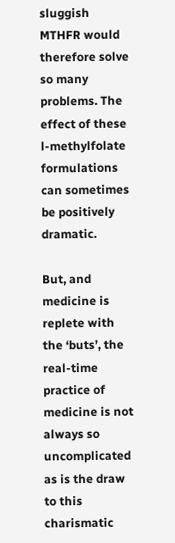sluggish MTHFR would therefore solve so many problems. The effect of these l-methylfolate formulations can sometimes be positively dramatic.

But, and medicine is replete with the ‘buts’, the real-time practice of medicine is not always so uncomplicated as is the draw to this charismatic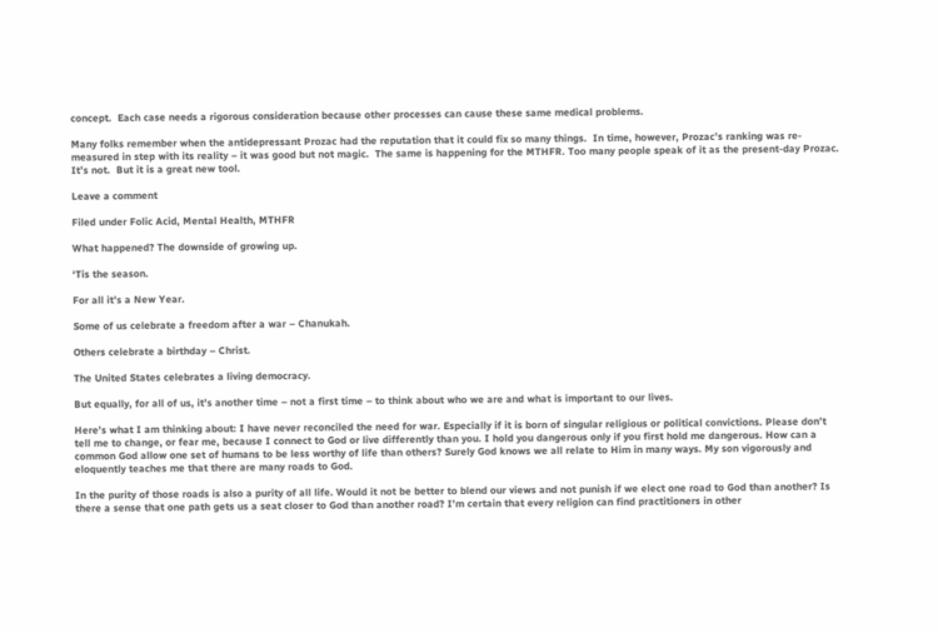concept.  Each case needs a rigorous consideration because other processes can cause these same medical problems.

Many folks remember when the antidepressant Prozac had the reputation that it could fix so many things.  In time, however, Prozac’s ranking was re-measured in step with its reality – it was good but not magic.  The same is happening for the MTHFR. Too many people speak of it as the present-day Prozac. It’s not.  But it is a great new tool.

Leave a comment

Filed under Folic Acid, Mental Health, MTHFR

What happened? The downside of growing up.

‘Tis the season.

For all it’s a New Year.

Some of us celebrate a freedom after a war – Chanukah.

Others celebrate a birthday – Christ.

The United States celebrates a living democracy.

But equally, for all of us, it’s another time – not a first time – to think about who we are and what is important to our lives.

Here’s what I am thinking about: I have never reconciled the need for war. Especially if it is born of singular religious or political convictions. Please don’t tell me to change, or fear me, because I connect to God or live differently than you. I hold you dangerous only if you first hold me dangerous. How can a common God allow one set of humans to be less worthy of life than others? Surely God knows we all relate to Him in many ways. My son vigorously and eloquently teaches me that there are many roads to God.

In the purity of those roads is also a purity of all life. Would it not be better to blend our views and not punish if we elect one road to God than another? Is there a sense that one path gets us a seat closer to God than another road? I’m certain that every religion can find practitioners in other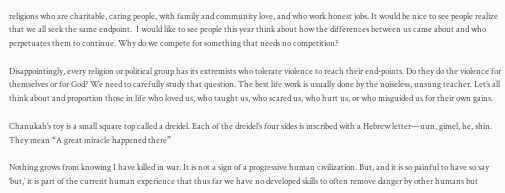religions who are charitable, caring people, with family and community love, and who work honest jobs. It would be nice to see people realize that we all seek the same endpoint.  I would like to see people this year think about how the differences between us came about and who perpetuates them to continue. Why do we compete for something that needs no competition?

Disappointingly, every religion or political group has its extremists who tolerate violence to reach their end-points. Do they do the violence for themselves or for God? We need to carefully study that question. The best life work is usually done by the noiseless, unsung teacher. Let’s all think about and proportion those in life who loved us, who taught us, who scared us, who hurt us, or who misguided us for their own gains.

Chanukah’s toy is a small square top called a dreidel. Each of the dreidel’s four sides is inscribed with a Hebrew letter—nun, gimel, he, shin. They mean “A great miracle happened there”

Nothing grows from knowing I have killed in war. It is not a sign of a progressive human civilization. But, and it is so painful to have so say ‘but,’ it is part of the current human experience that thus far we have no developed skills to often remove danger by other humans but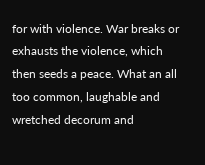for with violence. War breaks or exhausts the violence, which then seeds a peace. What an all too common, laughable and wretched decorum and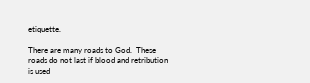etiquette.

There are many roads to God.  These roads do not last if blood and retribution is used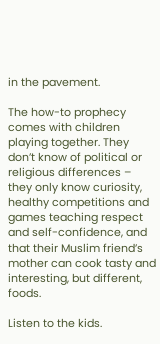in the pavement.

The how-to prophecy comes with children playing together. They don’t know of political or religious differences – they only know curiosity, healthy competitions and games teaching respect and self-confidence, and that their Muslim friend’s mother can cook tasty and interesting, but different, foods.

Listen to the kids.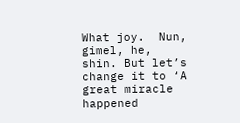What joy.  Nun, gimel, he, shin. But let’s change it to ‘A great miracle happened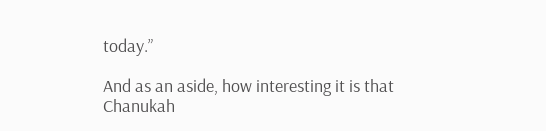today.”

And as an aside, how interesting it is that Chanukah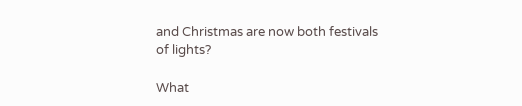and Christmas are now both festivals of lights?

What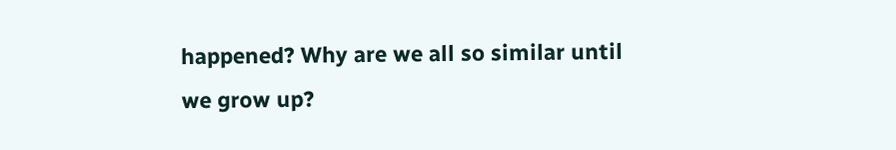happened? Why are we all so similar until we grow up?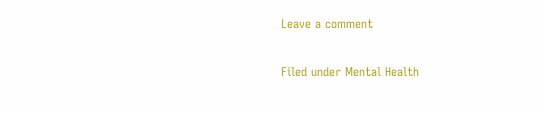Leave a comment

Filed under Mental Health